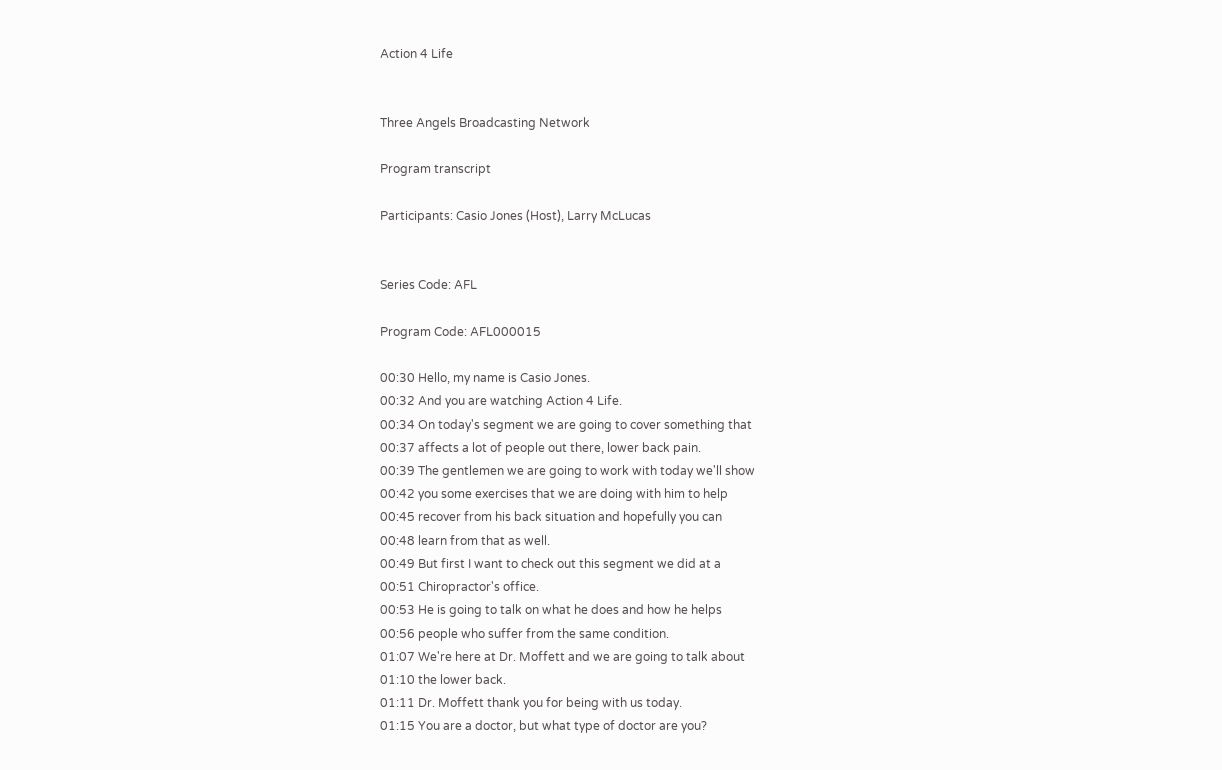Action 4 Life


Three Angels Broadcasting Network

Program transcript

Participants: Casio Jones (Host), Larry McLucas


Series Code: AFL

Program Code: AFL000015

00:30 Hello, my name is Casio Jones.
00:32 And you are watching Action 4 Life.
00:34 On today's segment we are going to cover something that
00:37 affects a lot of people out there, lower back pain.
00:39 The gentlemen we are going to work with today we'll show
00:42 you some exercises that we are doing with him to help
00:45 recover from his back situation and hopefully you can
00:48 learn from that as well.
00:49 But first I want to check out this segment we did at a
00:51 Chiropractor's office.
00:53 He is going to talk on what he does and how he helps
00:56 people who suffer from the same condition.
01:07 We're here at Dr. Moffett and we are going to talk about
01:10 the lower back.
01:11 Dr. Moffett thank you for being with us today.
01:15 You are a doctor, but what type of doctor are you?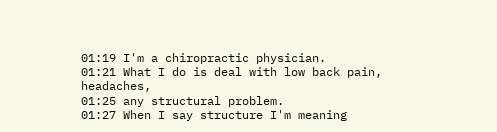01:19 I'm a chiropractic physician.
01:21 What I do is deal with low back pain, headaches,
01:25 any structural problem.
01:27 When I say structure I'm meaning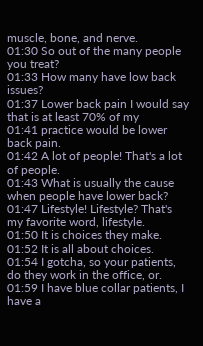muscle, bone, and nerve.
01:30 So out of the many people you treat?
01:33 How many have low back issues?
01:37 Lower back pain I would say that is at least 70% of my
01:41 practice would be lower back pain.
01:42 A lot of people! That's a lot of people.
01:43 What is usually the cause when people have lower back?
01:47 Lifestyle! Lifestyle? That's my favorite word, lifestyle.
01:50 It is choices they make.
01:52 It is all about choices.
01:54 I gotcha, so your patients, do they work in the office, or.
01:59 I have blue collar patients, I have a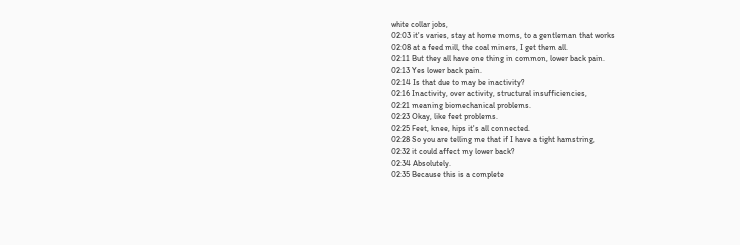white collar jobs,
02:03 it's varies, stay at home moms, to a gentleman that works
02:08 at a feed mill, the coal miners, I get them all.
02:11 But they all have one thing in common, lower back pain.
02:13 Yes lower back pain.
02:14 Is that due to may be inactivity?
02:16 Inactivity, over activity, structural insufficiencies,
02:21 meaning biomechanical problems.
02:23 Okay, like feet problems.
02:25 Feet, knee, hips it's all connected.
02:28 So you are telling me that if I have a tight hamstring,
02:32 it could affect my lower back?
02:34 Absolutely.
02:35 Because this is a complete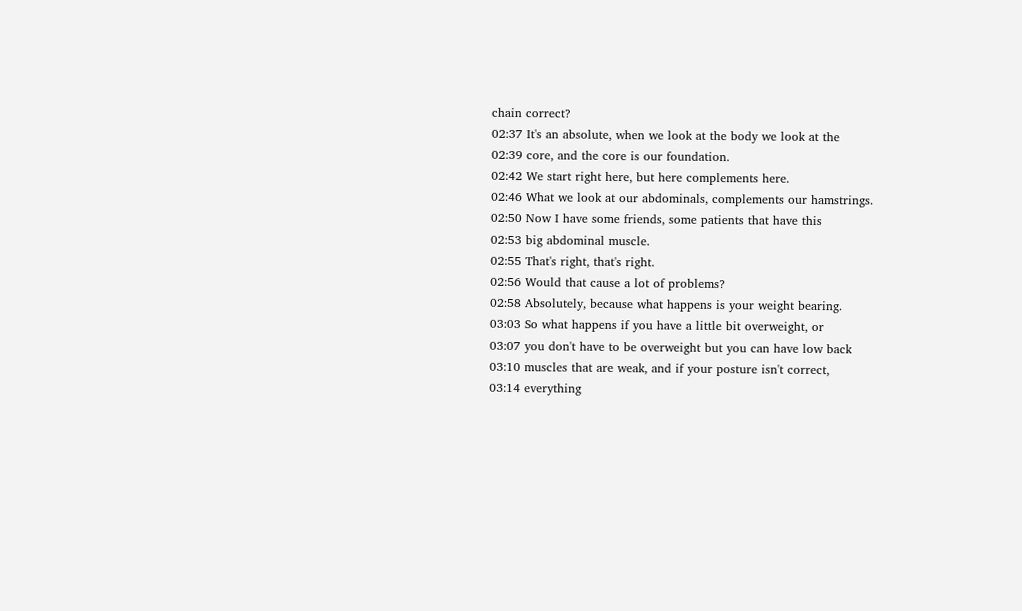chain correct?
02:37 It's an absolute, when we look at the body we look at the
02:39 core, and the core is our foundation.
02:42 We start right here, but here complements here.
02:46 What we look at our abdominals, complements our hamstrings.
02:50 Now I have some friends, some patients that have this
02:53 big abdominal muscle.
02:55 That's right, that's right.
02:56 Would that cause a lot of problems?
02:58 Absolutely, because what happens is your weight bearing.
03:03 So what happens if you have a little bit overweight, or
03:07 you don't have to be overweight but you can have low back
03:10 muscles that are weak, and if your posture isn't correct,
03:14 everything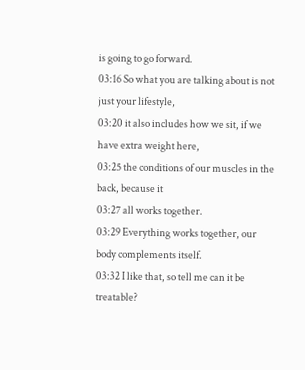is going to go forward.
03:16 So what you are talking about is not just your lifestyle,
03:20 it also includes how we sit, if we have extra weight here,
03:25 the conditions of our muscles in the back, because it
03:27 all works together.
03:29 Everything works together, our body complements itself.
03:32 I like that, so tell me can it be treatable?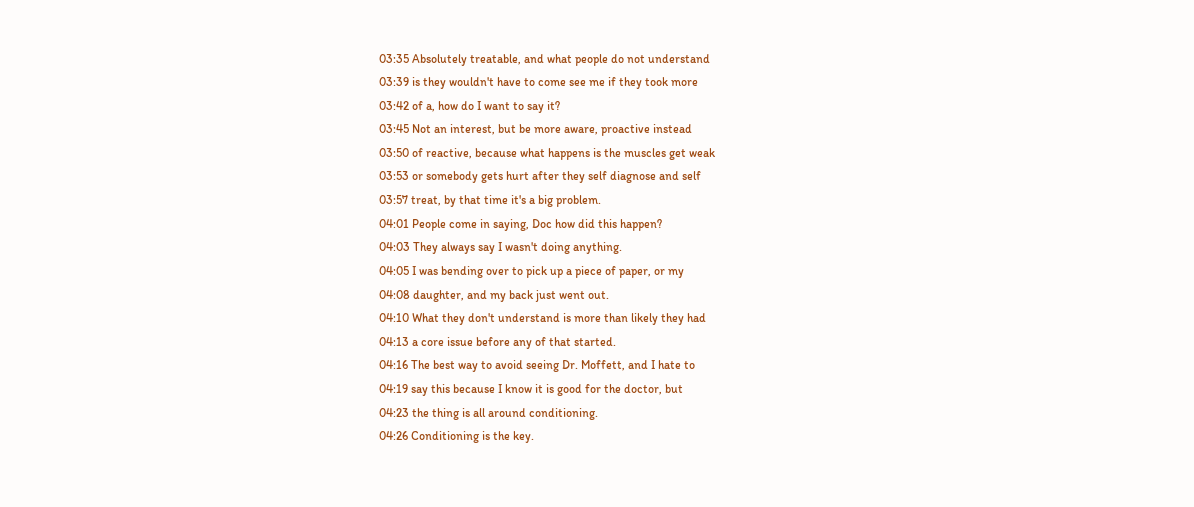03:35 Absolutely treatable, and what people do not understand
03:39 is they wouldn't have to come see me if they took more
03:42 of a, how do I want to say it?
03:45 Not an interest, but be more aware, proactive instead
03:50 of reactive, because what happens is the muscles get weak
03:53 or somebody gets hurt after they self diagnose and self
03:57 treat, by that time it's a big problem.
04:01 People come in saying, Doc how did this happen?
04:03 They always say I wasn't doing anything.
04:05 I was bending over to pick up a piece of paper, or my
04:08 daughter, and my back just went out.
04:10 What they don't understand is more than likely they had
04:13 a core issue before any of that started.
04:16 The best way to avoid seeing Dr. Moffett, and I hate to
04:19 say this because I know it is good for the doctor, but
04:23 the thing is all around conditioning.
04:26 Conditioning is the key.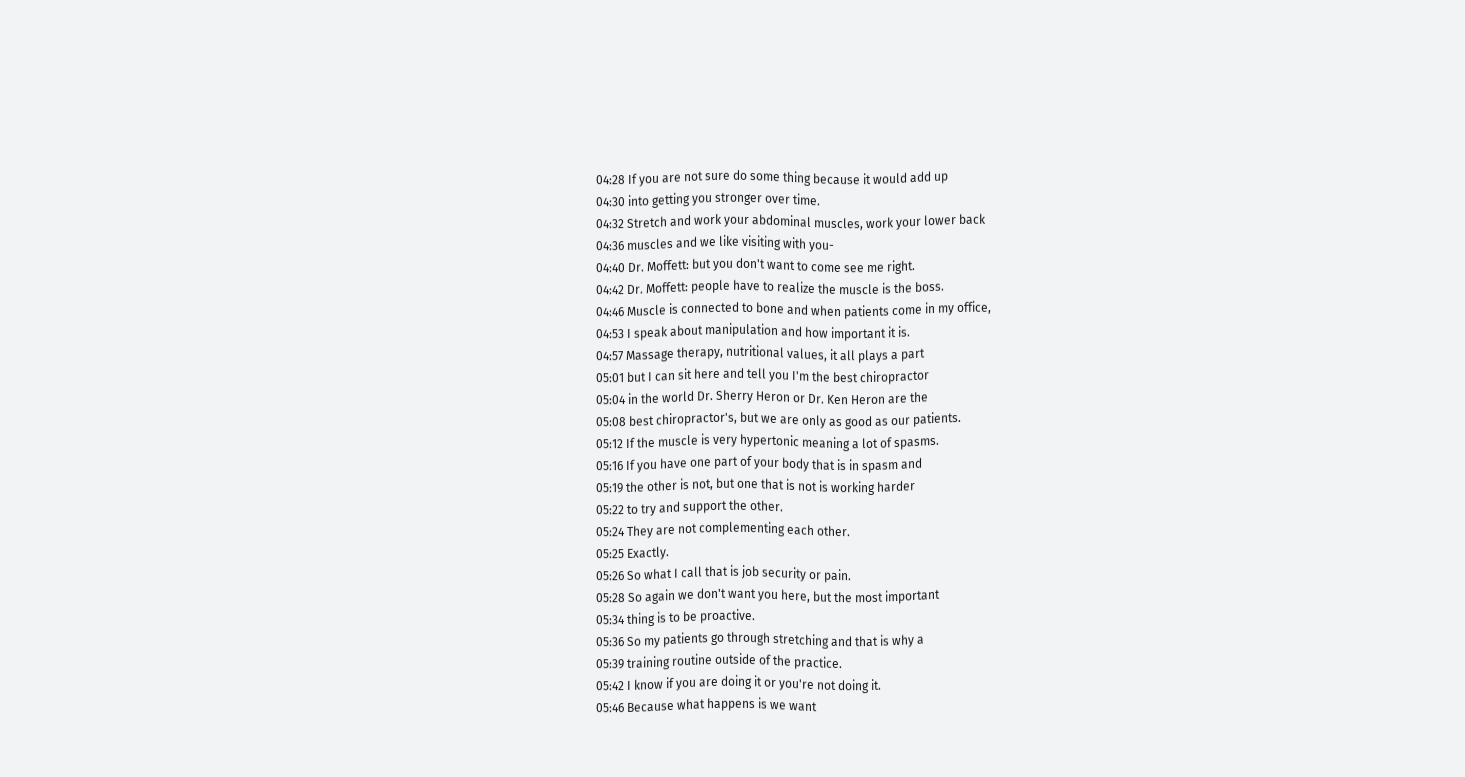04:28 If you are not sure do some thing because it would add up
04:30 into getting you stronger over time.
04:32 Stretch and work your abdominal muscles, work your lower back
04:36 muscles and we like visiting with you-
04:40 Dr. Moffett: but you don't want to come see me right.
04:42 Dr. Moffett: people have to realize the muscle is the boss.
04:46 Muscle is connected to bone and when patients come in my office,
04:53 I speak about manipulation and how important it is.
04:57 Massage therapy, nutritional values, it all plays a part
05:01 but I can sit here and tell you I'm the best chiropractor
05:04 in the world Dr. Sherry Heron or Dr. Ken Heron are the
05:08 best chiropractor's, but we are only as good as our patients.
05:12 If the muscle is very hypertonic meaning a lot of spasms.
05:16 If you have one part of your body that is in spasm and
05:19 the other is not, but one that is not is working harder
05:22 to try and support the other.
05:24 They are not complementing each other.
05:25 Exactly.
05:26 So what I call that is job security or pain.
05:28 So again we don't want you here, but the most important
05:34 thing is to be proactive.
05:36 So my patients go through stretching and that is why a
05:39 training routine outside of the practice.
05:42 I know if you are doing it or you're not doing it.
05:46 Because what happens is we want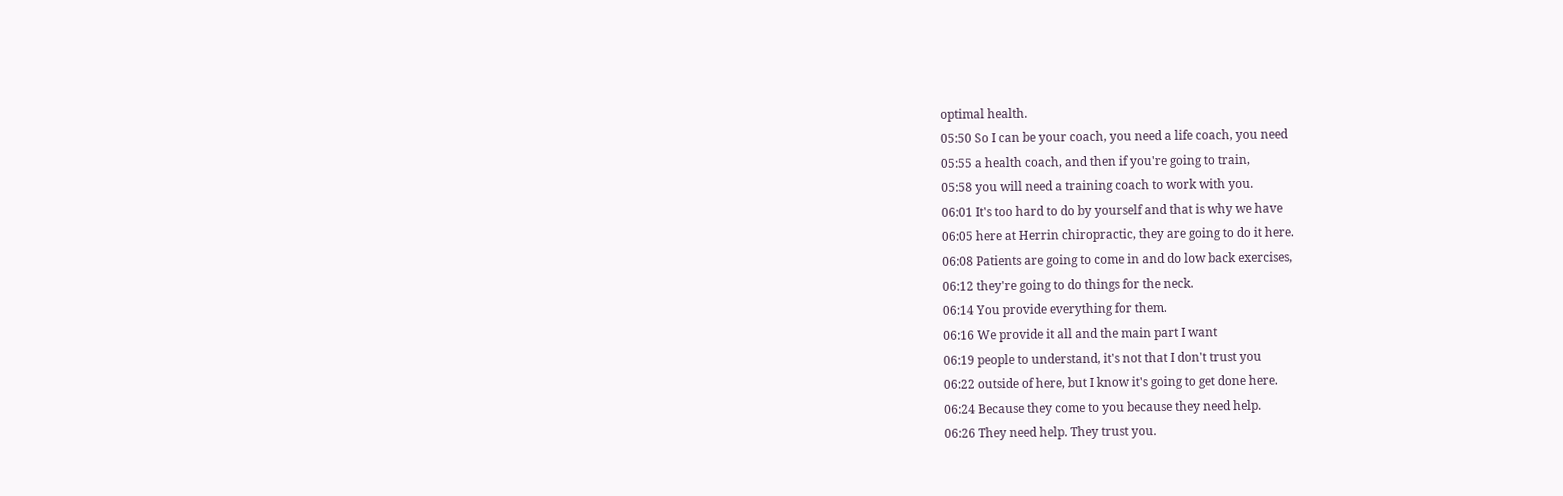optimal health.
05:50 So I can be your coach, you need a life coach, you need
05:55 a health coach, and then if you're going to train,
05:58 you will need a training coach to work with you.
06:01 It's too hard to do by yourself and that is why we have
06:05 here at Herrin chiropractic, they are going to do it here.
06:08 Patients are going to come in and do low back exercises,
06:12 they're going to do things for the neck.
06:14 You provide everything for them.
06:16 We provide it all and the main part I want
06:19 people to understand, it's not that I don't trust you
06:22 outside of here, but I know it's going to get done here.
06:24 Because they come to you because they need help.
06:26 They need help. They trust you.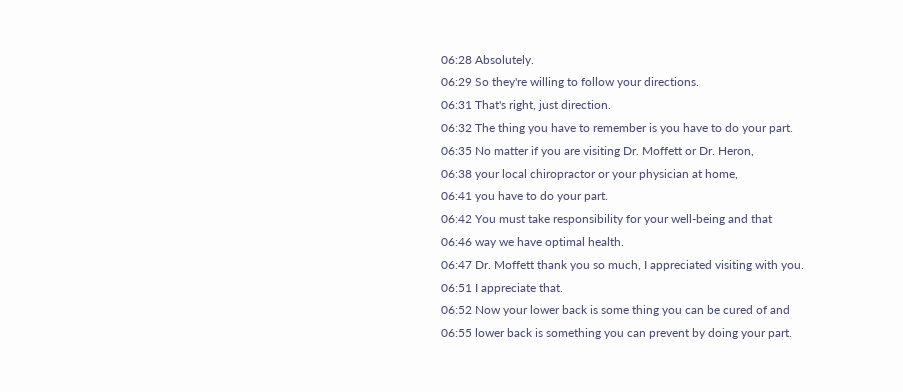06:28 Absolutely.
06:29 So they're willing to follow your directions.
06:31 That's right, just direction.
06:32 The thing you have to remember is you have to do your part.
06:35 No matter if you are visiting Dr. Moffett or Dr. Heron,
06:38 your local chiropractor or your physician at home,
06:41 you have to do your part.
06:42 You must take responsibility for your well-being and that
06:46 way we have optimal health.
06:47 Dr. Moffett thank you so much, I appreciated visiting with you.
06:51 I appreciate that.
06:52 Now your lower back is some thing you can be cured of and
06:55 lower back is something you can prevent by doing your part.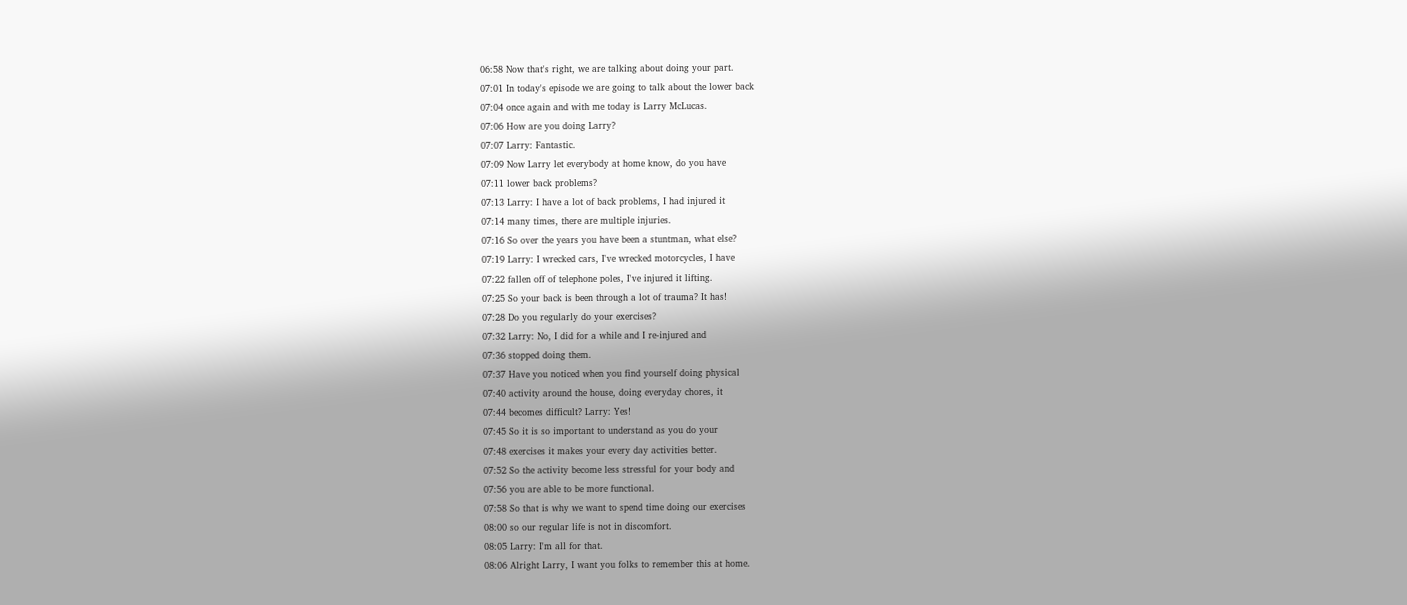06:58 Now that's right, we are talking about doing your part.
07:01 In today's episode we are going to talk about the lower back
07:04 once again and with me today is Larry McLucas.
07:06 How are you doing Larry?
07:07 Larry: Fantastic.
07:09 Now Larry let everybody at home know, do you have
07:11 lower back problems?
07:13 Larry: I have a lot of back problems, I had injured it
07:14 many times, there are multiple injuries.
07:16 So over the years you have been a stuntman, what else?
07:19 Larry: I wrecked cars, I've wrecked motorcycles, I have
07:22 fallen off of telephone poles, I've injured it lifting.
07:25 So your back is been through a lot of trauma? It has!
07:28 Do you regularly do your exercises?
07:32 Larry: No, I did for a while and I re-injured and
07:36 stopped doing them.
07:37 Have you noticed when you find yourself doing physical
07:40 activity around the house, doing everyday chores, it
07:44 becomes difficult? Larry: Yes!
07:45 So it is so important to understand as you do your
07:48 exercises it makes your every day activities better.
07:52 So the activity become less stressful for your body and
07:56 you are able to be more functional.
07:58 So that is why we want to spend time doing our exercises
08:00 so our regular life is not in discomfort.
08:05 Larry: I'm all for that.
08:06 Alright Larry, I want you folks to remember this at home.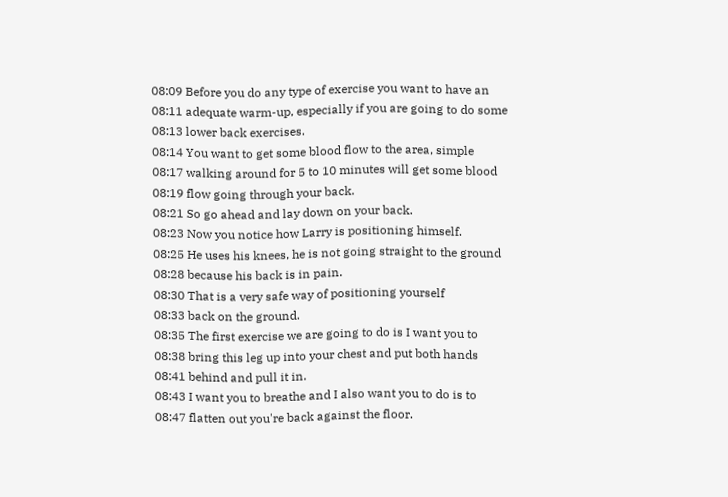08:09 Before you do any type of exercise you want to have an
08:11 adequate warm-up, especially if you are going to do some
08:13 lower back exercises.
08:14 You want to get some blood flow to the area, simple
08:17 walking around for 5 to 10 minutes will get some blood
08:19 flow going through your back.
08:21 So go ahead and lay down on your back.
08:23 Now you notice how Larry is positioning himself.
08:25 He uses his knees, he is not going straight to the ground
08:28 because his back is in pain.
08:30 That is a very safe way of positioning yourself
08:33 back on the ground.
08:35 The first exercise we are going to do is I want you to
08:38 bring this leg up into your chest and put both hands
08:41 behind and pull it in.
08:43 I want you to breathe and I also want you to do is to
08:47 flatten out you're back against the floor.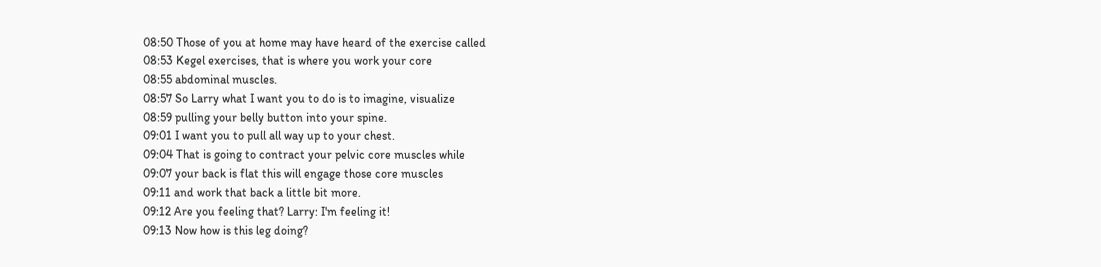08:50 Those of you at home may have heard of the exercise called
08:53 Kegel exercises, that is where you work your core
08:55 abdominal muscles.
08:57 So Larry what I want you to do is to imagine, visualize
08:59 pulling your belly button into your spine.
09:01 I want you to pull all way up to your chest.
09:04 That is going to contract your pelvic core muscles while
09:07 your back is flat this will engage those core muscles
09:11 and work that back a little bit more.
09:12 Are you feeling that? Larry: I'm feeling it!
09:13 Now how is this leg doing?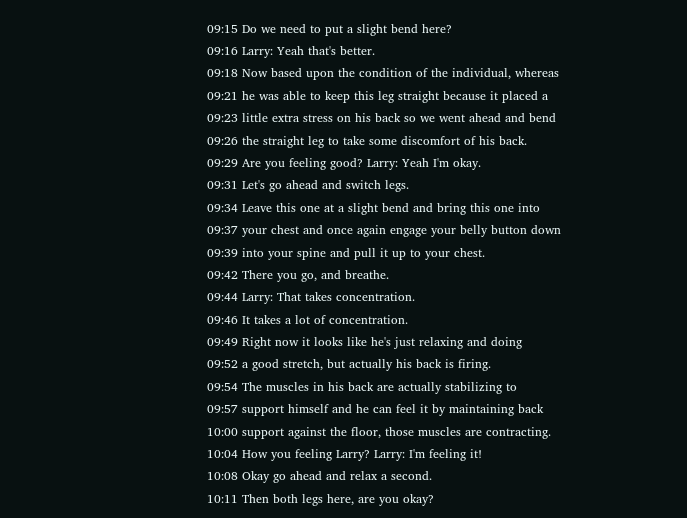09:15 Do we need to put a slight bend here?
09:16 Larry: Yeah that's better.
09:18 Now based upon the condition of the individual, whereas
09:21 he was able to keep this leg straight because it placed a
09:23 little extra stress on his back so we went ahead and bend
09:26 the straight leg to take some discomfort of his back.
09:29 Are you feeling good? Larry: Yeah I'm okay.
09:31 Let's go ahead and switch legs.
09:34 Leave this one at a slight bend and bring this one into
09:37 your chest and once again engage your belly button down
09:39 into your spine and pull it up to your chest.
09:42 There you go, and breathe.
09:44 Larry: That takes concentration.
09:46 It takes a lot of concentration.
09:49 Right now it looks like he's just relaxing and doing
09:52 a good stretch, but actually his back is firing.
09:54 The muscles in his back are actually stabilizing to
09:57 support himself and he can feel it by maintaining back
10:00 support against the floor, those muscles are contracting.
10:04 How you feeling Larry? Larry: I'm feeling it!
10:08 Okay go ahead and relax a second.
10:11 Then both legs here, are you okay?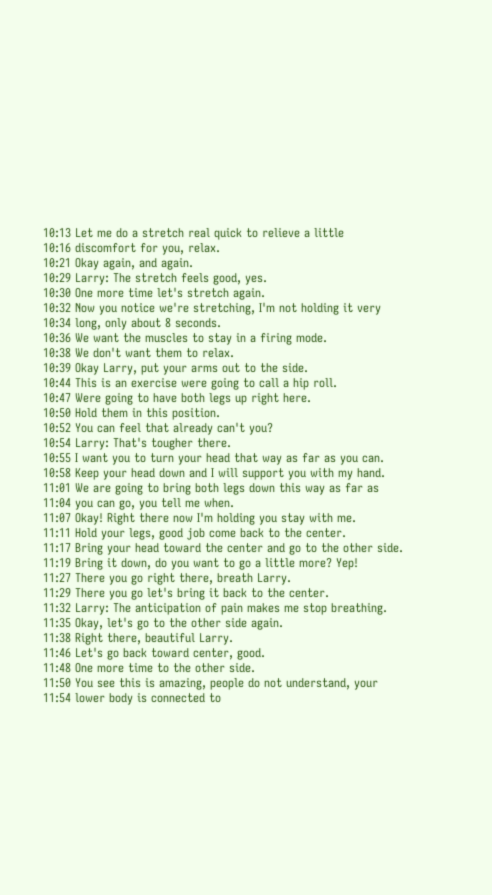10:13 Let me do a stretch real quick to relieve a little
10:16 discomfort for you, relax.
10:21 Okay again, and again.
10:29 Larry: The stretch feels good, yes.
10:30 One more time let's stretch again.
10:32 Now you notice we're stretching, I'm not holding it very
10:34 long, only about 8 seconds.
10:36 We want the muscles to stay in a firing mode.
10:38 We don't want them to relax.
10:39 Okay Larry, put your arms out to the side.
10:44 This is an exercise were going to call a hip roll.
10:47 Were going to have both legs up right here.
10:50 Hold them in this position.
10:52 You can feel that already can't you?
10:54 Larry: That's tougher there.
10:55 I want you to turn your head that way as far as you can.
10:58 Keep your head down and I will support you with my hand.
11:01 We are going to bring both legs down this way as far as
11:04 you can go, you tell me when.
11:07 Okay! Right there now I'm holding you stay with me.
11:11 Hold your legs, good job come back to the center.
11:17 Bring your head toward the center and go to the other side.
11:19 Bring it down, do you want to go a little more? Yep!
11:27 There you go right there, breath Larry.
11:29 There you go let's bring it back to the center.
11:32 Larry: The anticipation of pain makes me stop breathing.
11:35 Okay, let's go to the other side again.
11:38 Right there, beautiful Larry.
11:46 Let's go back toward center, good.
11:48 One more time to the other side.
11:50 You see this is amazing, people do not understand, your
11:54 lower body is connected to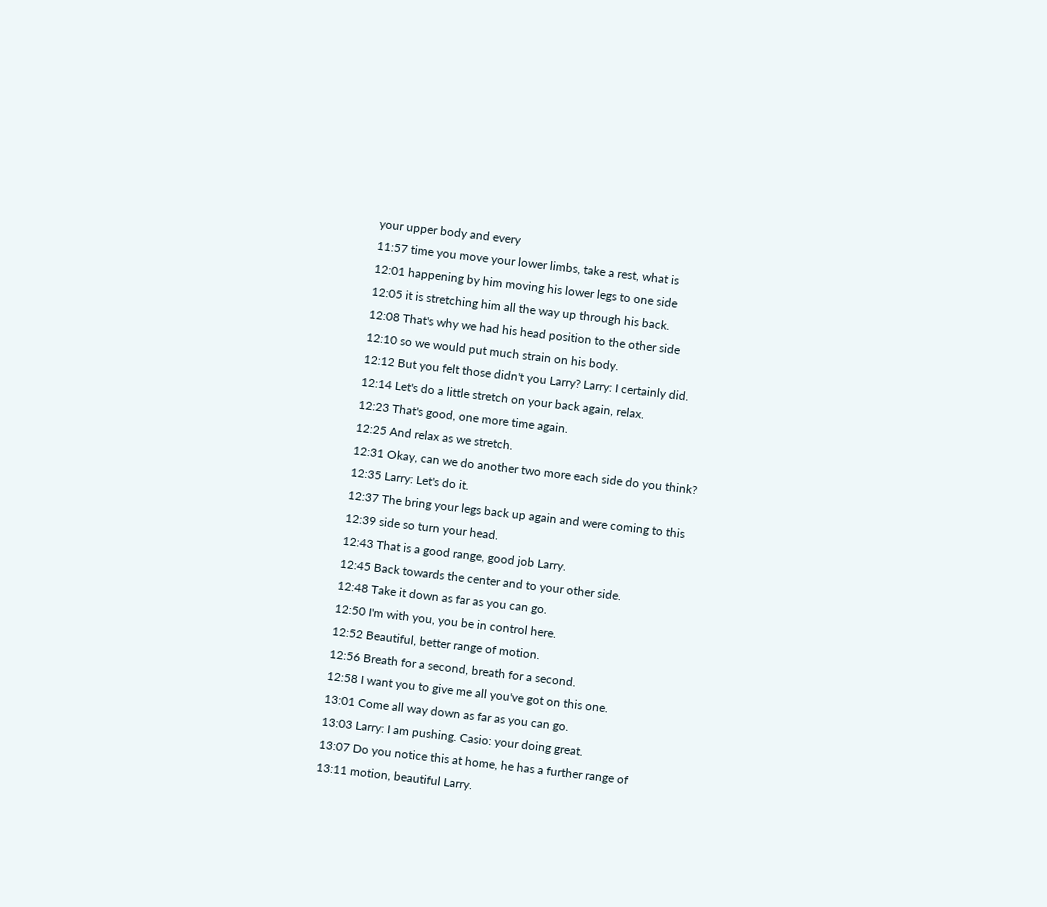your upper body and every
11:57 time you move your lower limbs, take a rest, what is
12:01 happening by him moving his lower legs to one side
12:05 it is stretching him all the way up through his back.
12:08 That's why we had his head position to the other side
12:10 so we would put much strain on his body.
12:12 But you felt those didn't you Larry? Larry: I certainly did.
12:14 Let's do a little stretch on your back again, relax.
12:23 That's good, one more time again.
12:25 And relax as we stretch.
12:31 Okay, can we do another two more each side do you think?
12:35 Larry: Let's do it.
12:37 The bring your legs back up again and were coming to this
12:39 side so turn your head.
12:43 That is a good range, good job Larry.
12:45 Back towards the center and to your other side.
12:48 Take it down as far as you can go.
12:50 I'm with you, you be in control here.
12:52 Beautiful, better range of motion.
12:56 Breath for a second, breath for a second.
12:58 I want you to give me all you've got on this one.
13:01 Come all way down as far as you can go.
13:03 Larry: I am pushing. Casio: your doing great.
13:07 Do you notice this at home, he has a further range of
13:11 motion, beautiful Larry.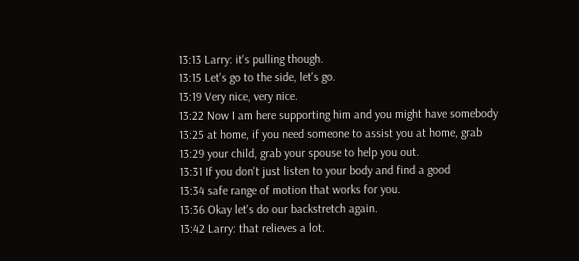13:13 Larry: it's pulling though.
13:15 Let's go to the side, let's go.
13:19 Very nice, very nice.
13:22 Now I am here supporting him and you might have somebody
13:25 at home, if you need someone to assist you at home, grab
13:29 your child, grab your spouse to help you out.
13:31 If you don't just listen to your body and find a good
13:34 safe range of motion that works for you.
13:36 Okay let's do our backstretch again.
13:42 Larry: that relieves a lot.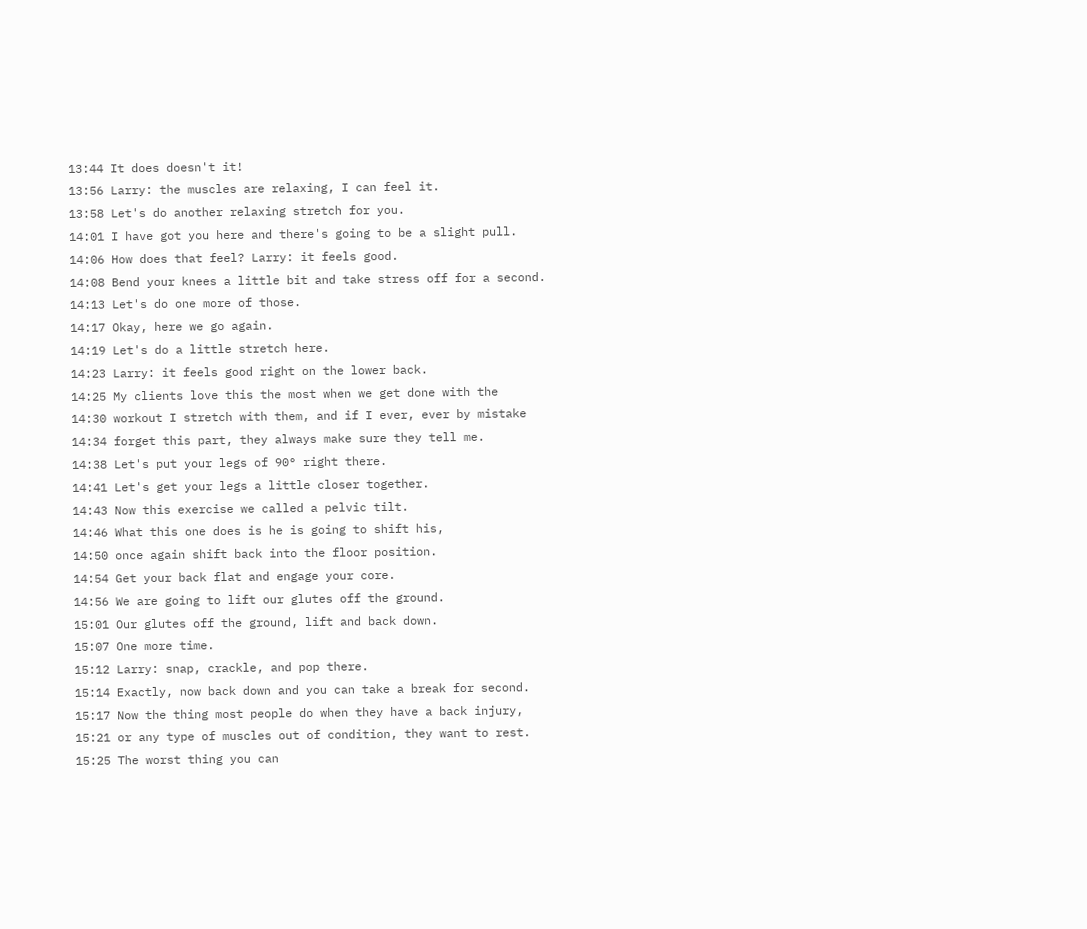13:44 It does doesn't it!
13:56 Larry: the muscles are relaxing, I can feel it.
13:58 Let's do another relaxing stretch for you.
14:01 I have got you here and there's going to be a slight pull.
14:06 How does that feel? Larry: it feels good.
14:08 Bend your knees a little bit and take stress off for a second.
14:13 Let's do one more of those.
14:17 Okay, here we go again.
14:19 Let's do a little stretch here.
14:23 Larry: it feels good right on the lower back.
14:25 My clients love this the most when we get done with the
14:30 workout I stretch with them, and if I ever, ever by mistake
14:34 forget this part, they always make sure they tell me.
14:38 Let's put your legs of 90° right there.
14:41 Let's get your legs a little closer together.
14:43 Now this exercise we called a pelvic tilt.
14:46 What this one does is he is going to shift his,
14:50 once again shift back into the floor position.
14:54 Get your back flat and engage your core.
14:56 We are going to lift our glutes off the ground.
15:01 Our glutes off the ground, lift and back down.
15:07 One more time.
15:12 Larry: snap, crackle, and pop there.
15:14 Exactly, now back down and you can take a break for second.
15:17 Now the thing most people do when they have a back injury,
15:21 or any type of muscles out of condition, they want to rest.
15:25 The worst thing you can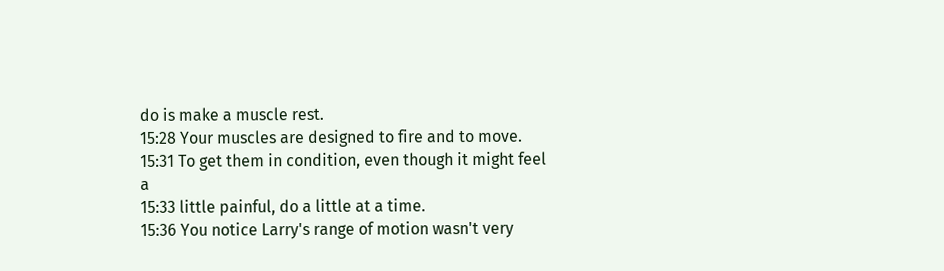do is make a muscle rest.
15:28 Your muscles are designed to fire and to move.
15:31 To get them in condition, even though it might feel a
15:33 little painful, do a little at a time.
15:36 You notice Larry's range of motion wasn't very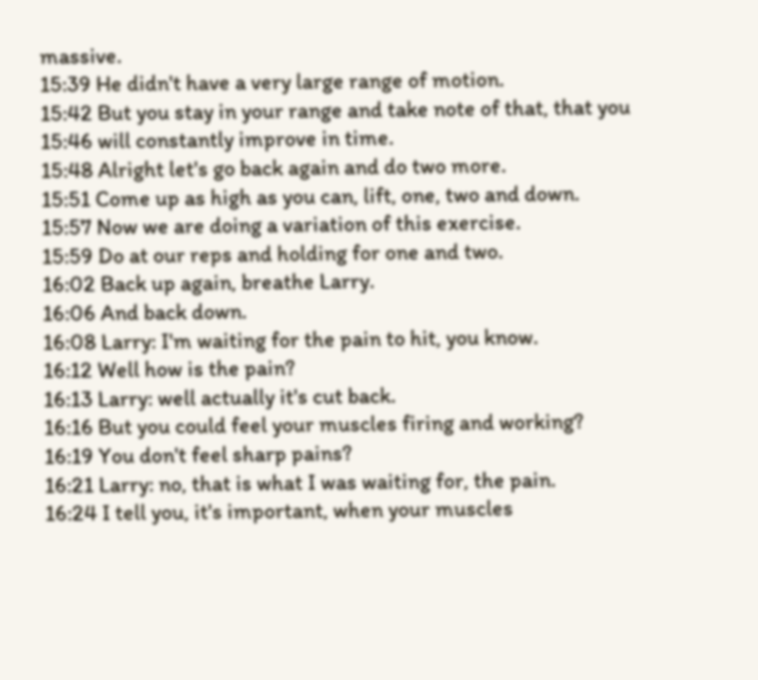massive.
15:39 He didn't have a very large range of motion.
15:42 But you stay in your range and take note of that, that you
15:46 will constantly improve in time.
15:48 Alright let's go back again and do two more.
15:51 Come up as high as you can, lift, one, two and down.
15:57 Now we are doing a variation of this exercise.
15:59 Do at our reps and holding for one and two.
16:02 Back up again, breathe Larry.
16:06 And back down.
16:08 Larry: I'm waiting for the pain to hit, you know.
16:12 Well how is the pain?
16:13 Larry: well actually it's cut back.
16:16 But you could feel your muscles firing and working?
16:19 You don't feel sharp pains?
16:21 Larry: no, that is what I was waiting for, the pain.
16:24 I tell you, it's important, when your muscles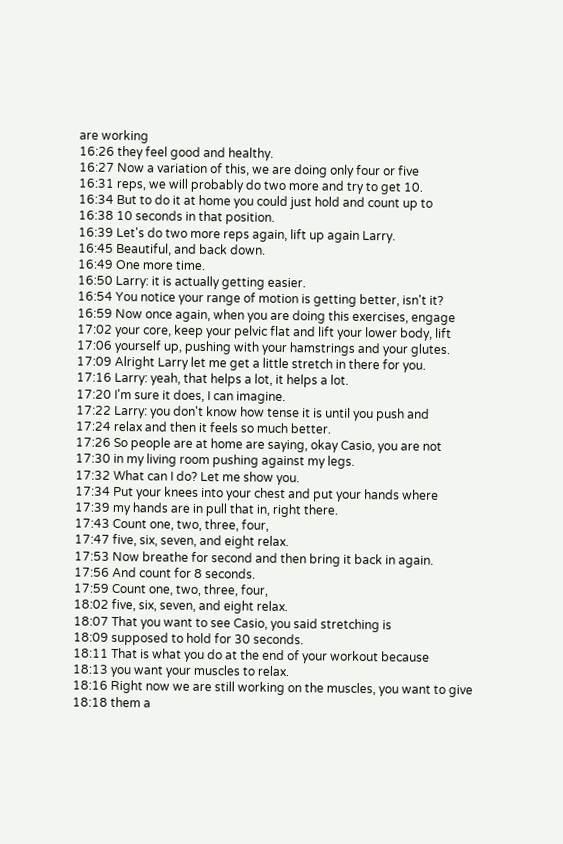are working
16:26 they feel good and healthy.
16:27 Now a variation of this, we are doing only four or five
16:31 reps, we will probably do two more and try to get 10.
16:34 But to do it at home you could just hold and count up to
16:38 10 seconds in that position.
16:39 Let's do two more reps again, lift up again Larry.
16:45 Beautiful, and back down.
16:49 One more time.
16:50 Larry: it is actually getting easier.
16:54 You notice your range of motion is getting better, isn't it?
16:59 Now once again, when you are doing this exercises, engage
17:02 your core, keep your pelvic flat and lift your lower body, lift
17:06 yourself up, pushing with your hamstrings and your glutes.
17:09 Alright Larry let me get a little stretch in there for you.
17:16 Larry: yeah, that helps a lot, it helps a lot.
17:20 I'm sure it does, I can imagine.
17:22 Larry: you don't know how tense it is until you push and
17:24 relax and then it feels so much better.
17:26 So people are at home are saying, okay Casio, you are not
17:30 in my living room pushing against my legs.
17:32 What can I do? Let me show you.
17:34 Put your knees into your chest and put your hands where
17:39 my hands are in pull that in, right there.
17:43 Count one, two, three, four,
17:47 five, six, seven, and eight relax.
17:53 Now breathe for second and then bring it back in again.
17:56 And count for 8 seconds.
17:59 Count one, two, three, four,
18:02 five, six, seven, and eight relax.
18:07 That you want to see Casio, you said stretching is
18:09 supposed to hold for 30 seconds.
18:11 That is what you do at the end of your workout because
18:13 you want your muscles to relax.
18:16 Right now we are still working on the muscles, you want to give
18:18 them a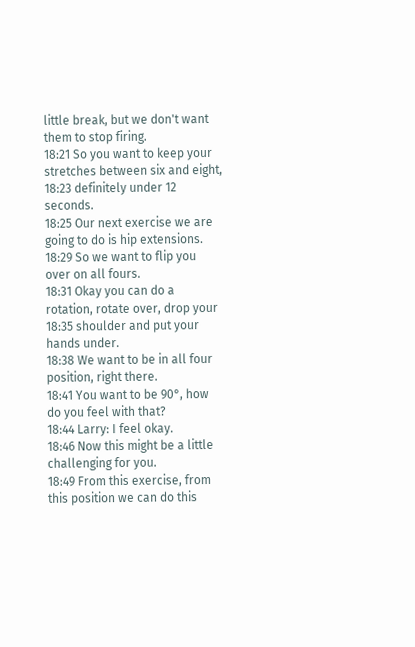little break, but we don't want them to stop firing.
18:21 So you want to keep your stretches between six and eight,
18:23 definitely under 12 seconds.
18:25 Our next exercise we are going to do is hip extensions.
18:29 So we want to flip you over on all fours.
18:31 Okay you can do a rotation, rotate over, drop your
18:35 shoulder and put your hands under.
18:38 We want to be in all four position, right there.
18:41 You want to be 90°, how do you feel with that?
18:44 Larry: I feel okay.
18:46 Now this might be a little challenging for you.
18:49 From this exercise, from this position we can do this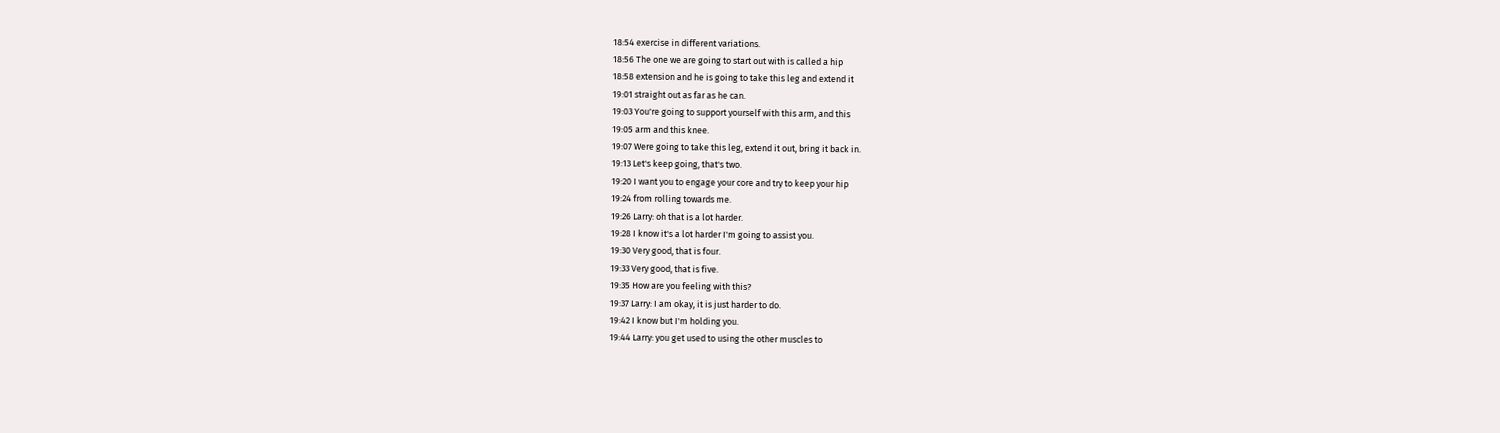18:54 exercise in different variations.
18:56 The one we are going to start out with is called a hip
18:58 extension and he is going to take this leg and extend it
19:01 straight out as far as he can.
19:03 You're going to support yourself with this arm, and this
19:05 arm and this knee.
19:07 Were going to take this leg, extend it out, bring it back in.
19:13 Let's keep going, that's two.
19:20 I want you to engage your core and try to keep your hip
19:24 from rolling towards me.
19:26 Larry: oh that is a lot harder.
19:28 I know it's a lot harder I'm going to assist you.
19:30 Very good, that is four.
19:33 Very good, that is five.
19:35 How are you feeling with this?
19:37 Larry: I am okay, it is just harder to do.
19:42 I know but I'm holding you.
19:44 Larry: you get used to using the other muscles to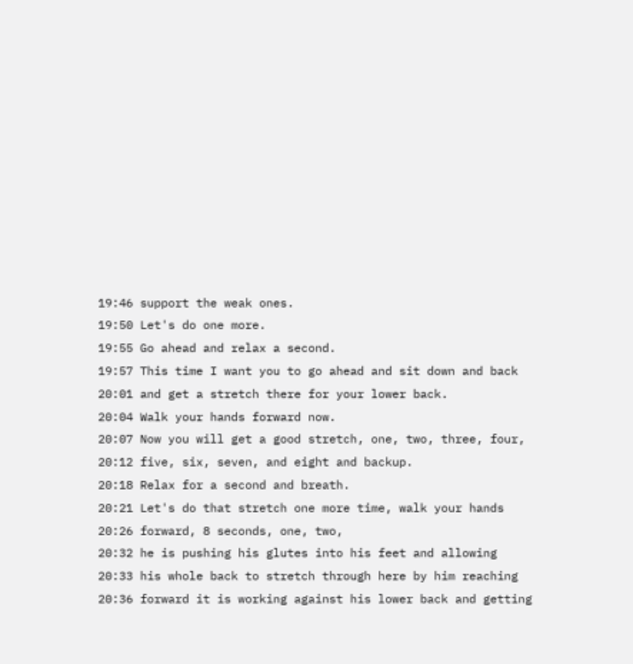19:46 support the weak ones.
19:50 Let's do one more.
19:55 Go ahead and relax a second.
19:57 This time I want you to go ahead and sit down and back
20:01 and get a stretch there for your lower back.
20:04 Walk your hands forward now.
20:07 Now you will get a good stretch, one, two, three, four,
20:12 five, six, seven, and eight and backup.
20:18 Relax for a second and breath.
20:21 Let's do that stretch one more time, walk your hands
20:26 forward, 8 seconds, one, two,
20:32 he is pushing his glutes into his feet and allowing
20:33 his whole back to stretch through here by him reaching
20:36 forward it is working against his lower back and getting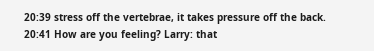20:39 stress off the vertebrae, it takes pressure off the back.
20:41 How are you feeling? Larry: that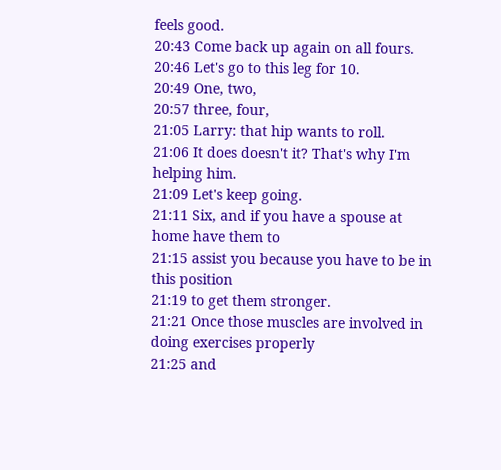feels good.
20:43 Come back up again on all fours.
20:46 Let's go to this leg for 10.
20:49 One, two,
20:57 three, four,
21:05 Larry: that hip wants to roll.
21:06 It does doesn't it? That's why I'm helping him.
21:09 Let's keep going.
21:11 Six, and if you have a spouse at home have them to
21:15 assist you because you have to be in this position
21:19 to get them stronger.
21:21 Once those muscles are involved in doing exercises properly
21:25 and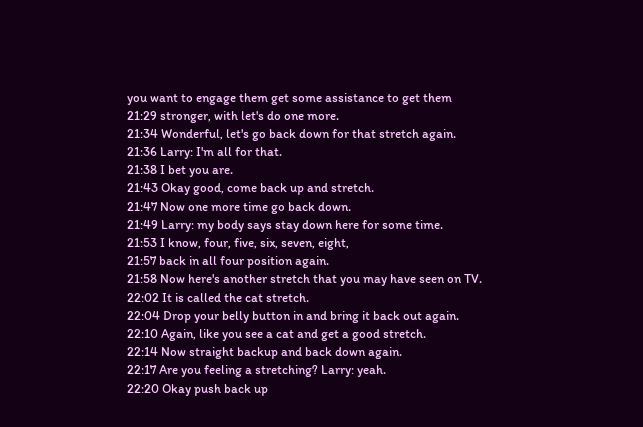you want to engage them get some assistance to get them
21:29 stronger, with let's do one more.
21:34 Wonderful, let's go back down for that stretch again.
21:36 Larry: I'm all for that.
21:38 I bet you are.
21:43 Okay good, come back up and stretch.
21:47 Now one more time go back down.
21:49 Larry: my body says stay down here for some time.
21:53 I know, four, five, six, seven, eight,
21:57 back in all four position again.
21:58 Now here's another stretch that you may have seen on TV.
22:02 It is called the cat stretch.
22:04 Drop your belly button in and bring it back out again.
22:10 Again, like you see a cat and get a good stretch.
22:14 Now straight backup and back down again.
22:17 Are you feeling a stretching? Larry: yeah.
22:20 Okay push back up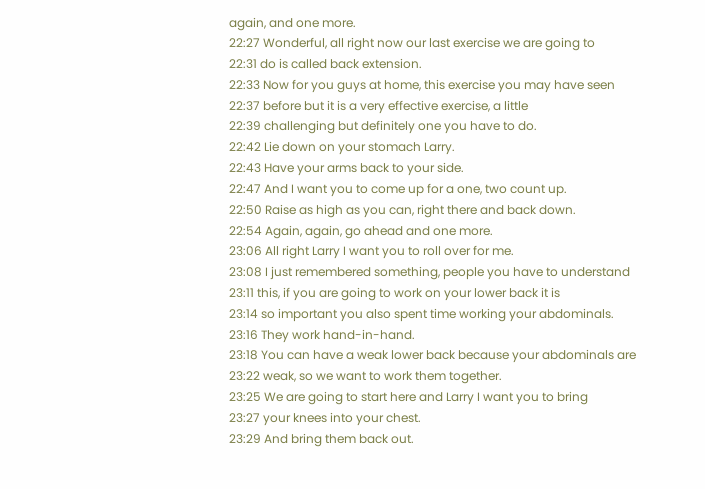again, and one more.
22:27 Wonderful, all right now our last exercise we are going to
22:31 do is called back extension.
22:33 Now for you guys at home, this exercise you may have seen
22:37 before but it is a very effective exercise, a little
22:39 challenging but definitely one you have to do.
22:42 Lie down on your stomach Larry.
22:43 Have your arms back to your side.
22:47 And I want you to come up for a one, two count up.
22:50 Raise as high as you can, right there and back down.
22:54 Again, again, go ahead and one more.
23:06 All right Larry I want you to roll over for me.
23:08 I just remembered something, people you have to understand
23:11 this, if you are going to work on your lower back it is
23:14 so important you also spent time working your abdominals.
23:16 They work hand-in-hand.
23:18 You can have a weak lower back because your abdominals are
23:22 weak, so we want to work them together.
23:25 We are going to start here and Larry I want you to bring
23:27 your knees into your chest.
23:29 And bring them back out.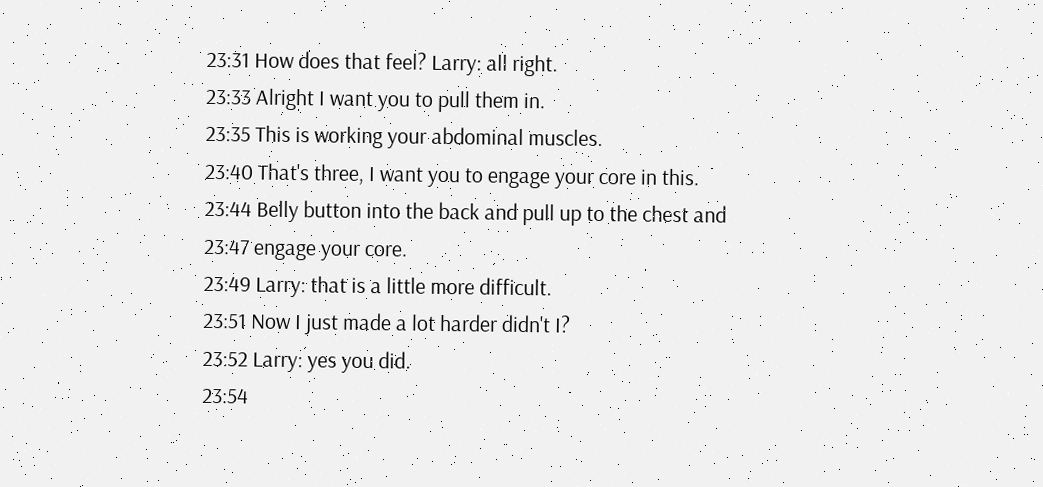23:31 How does that feel? Larry: all right.
23:33 Alright I want you to pull them in.
23:35 This is working your abdominal muscles.
23:40 That's three, I want you to engage your core in this.
23:44 Belly button into the back and pull up to the chest and
23:47 engage your core.
23:49 Larry: that is a little more difficult.
23:51 Now I just made a lot harder didn't I?
23:52 Larry: yes you did.
23:54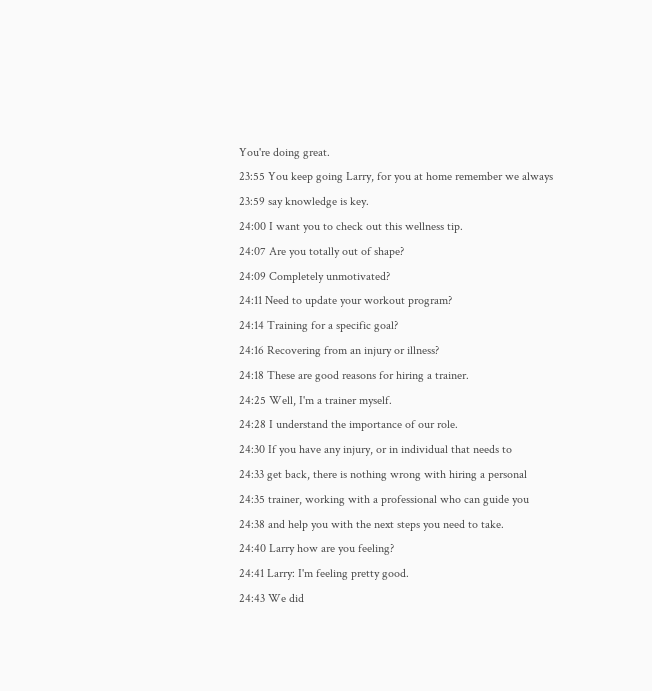You're doing great.
23:55 You keep going Larry, for you at home remember we always
23:59 say knowledge is key.
24:00 I want you to check out this wellness tip.
24:07 Are you totally out of shape?
24:09 Completely unmotivated?
24:11 Need to update your workout program?
24:14 Training for a specific goal?
24:16 Recovering from an injury or illness?
24:18 These are good reasons for hiring a trainer.
24:25 Well, I'm a trainer myself.
24:28 I understand the importance of our role.
24:30 If you have any injury, or in individual that needs to
24:33 get back, there is nothing wrong with hiring a personal
24:35 trainer, working with a professional who can guide you
24:38 and help you with the next steps you need to take.
24:40 Larry how are you feeling?
24:41 Larry: I'm feeling pretty good.
24:43 We did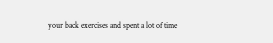your back exercises and spent a lot of time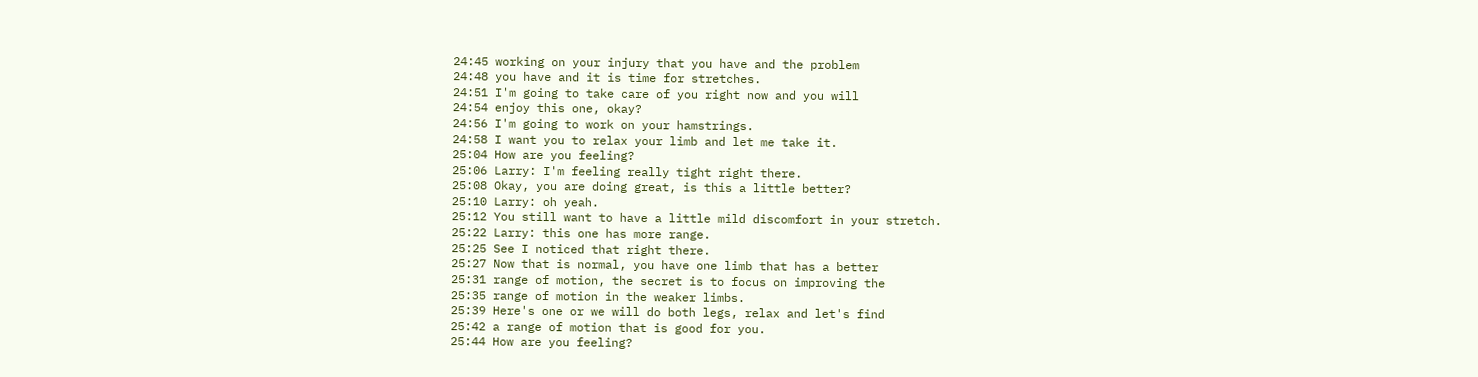24:45 working on your injury that you have and the problem
24:48 you have and it is time for stretches.
24:51 I'm going to take care of you right now and you will
24:54 enjoy this one, okay?
24:56 I'm going to work on your hamstrings.
24:58 I want you to relax your limb and let me take it.
25:04 How are you feeling?
25:06 Larry: I'm feeling really tight right there.
25:08 Okay, you are doing great, is this a little better?
25:10 Larry: oh yeah.
25:12 You still want to have a little mild discomfort in your stretch.
25:22 Larry: this one has more range.
25:25 See I noticed that right there.
25:27 Now that is normal, you have one limb that has a better
25:31 range of motion, the secret is to focus on improving the
25:35 range of motion in the weaker limbs.
25:39 Here's one or we will do both legs, relax and let's find
25:42 a range of motion that is good for you.
25:44 How are you feeling?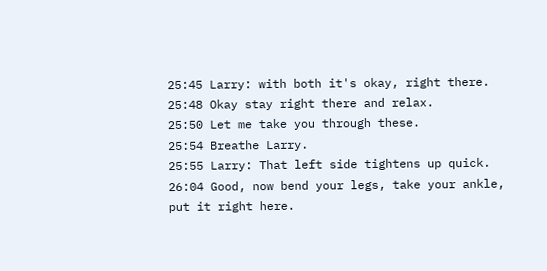25:45 Larry: with both it's okay, right there.
25:48 Okay stay right there and relax.
25:50 Let me take you through these.
25:54 Breathe Larry.
25:55 Larry: That left side tightens up quick.
26:04 Good, now bend your legs, take your ankle, put it right here.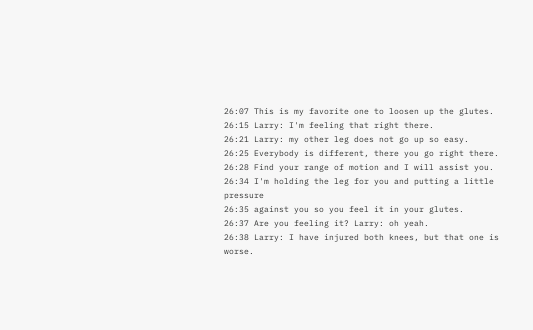26:07 This is my favorite one to loosen up the glutes.
26:15 Larry: I'm feeling that right there.
26:21 Larry: my other leg does not go up so easy.
26:25 Everybody is different, there you go right there.
26:28 Find your range of motion and I will assist you.
26:34 I'm holding the leg for you and putting a little pressure
26:35 against you so you feel it in your glutes.
26:37 Are you feeling it? Larry: oh yeah.
26:38 Larry: I have injured both knees, but that one is worse.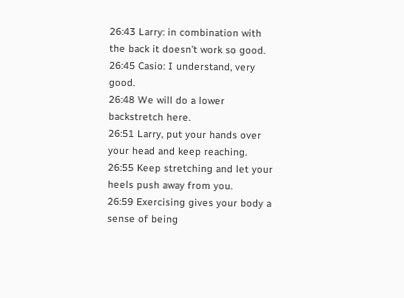26:43 Larry: in combination with the back it doesn't work so good.
26:45 Casio: I understand, very good.
26:48 We will do a lower backstretch here.
26:51 Larry, put your hands over your head and keep reaching.
26:55 Keep stretching and let your heels push away from you.
26:59 Exercising gives your body a sense of being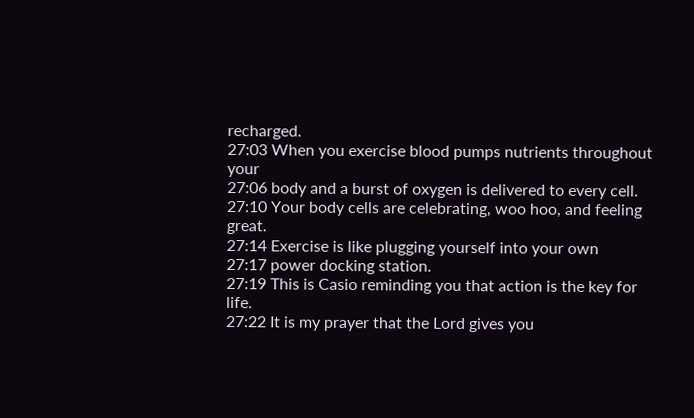recharged.
27:03 When you exercise blood pumps nutrients throughout your
27:06 body and a burst of oxygen is delivered to every cell.
27:10 Your body cells are celebrating, woo hoo, and feeling great.
27:14 Exercise is like plugging yourself into your own
27:17 power docking station.
27:19 This is Casio reminding you that action is the key for life.
27:22 It is my prayer that the Lord gives you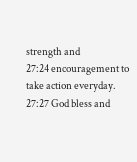strength and
27:24 encouragement to take action everyday.
27:27 God bless and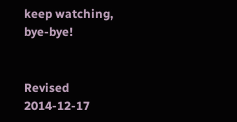keep watching, bye-bye!


Revised 2014-12-17